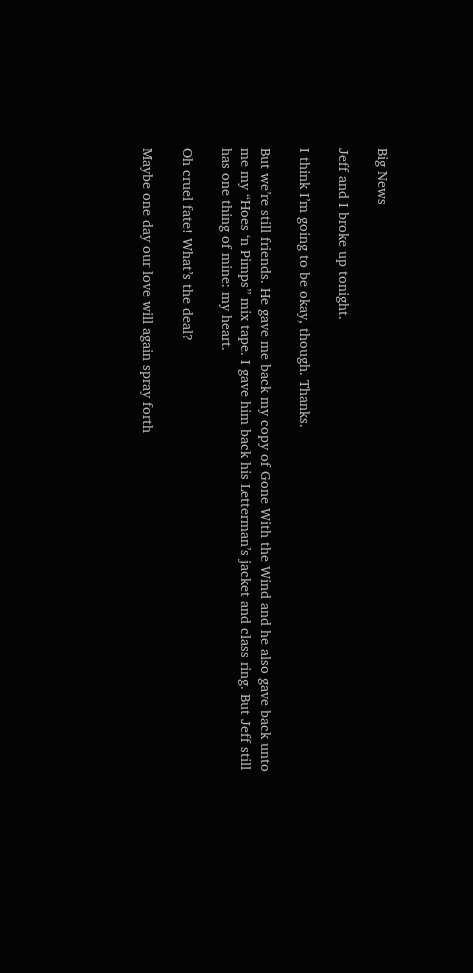Big News

Jeff and I broke up tonight.

I think I’m going to be okay, though. Thanks.

But we’re still friends. He gave me back my copy of Gone With the Wind and he also gave back unto me my “Hoes ‘n Pimps” mix tape. I gave him back his Letterman’s jacket and class ring. But Jeff still has one thing of mine: my heart.

Oh cruel fate! What’s the deal?

Maybe one day our love will again spray forth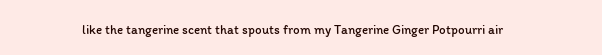like the tangerine scent that spouts from my Tangerine Ginger Potpourri air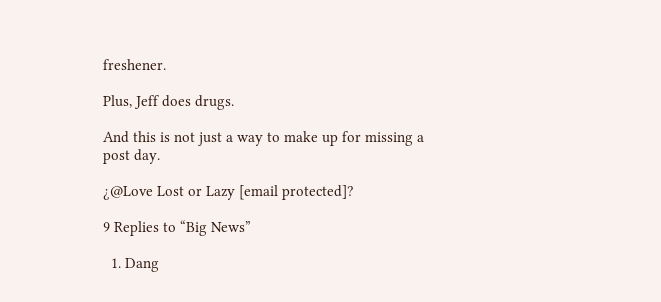freshener.

Plus, Jeff does drugs.

And this is not just a way to make up for missing a post day.

¿@Love Lost or Lazy [email protected]?

9 Replies to “Big News”

  1. Dang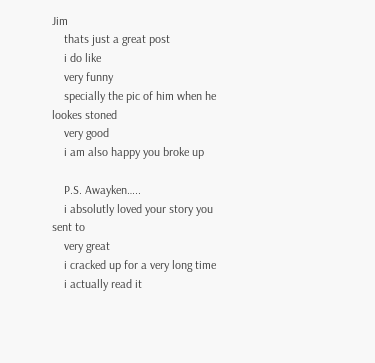Jim
    thats just a great post
    i do like
    very funny
    specially the pic of him when he lookes stoned
    very good
    i am also happy you broke up

    P.S. Awayken…..
    i absolutly loved your story you sent to
    very great
    i cracked up for a very long time
    i actually read it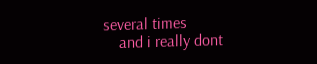several times
    and i really dont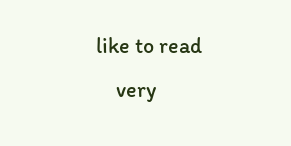like to read
    very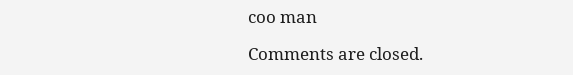coo man

Comments are closed.